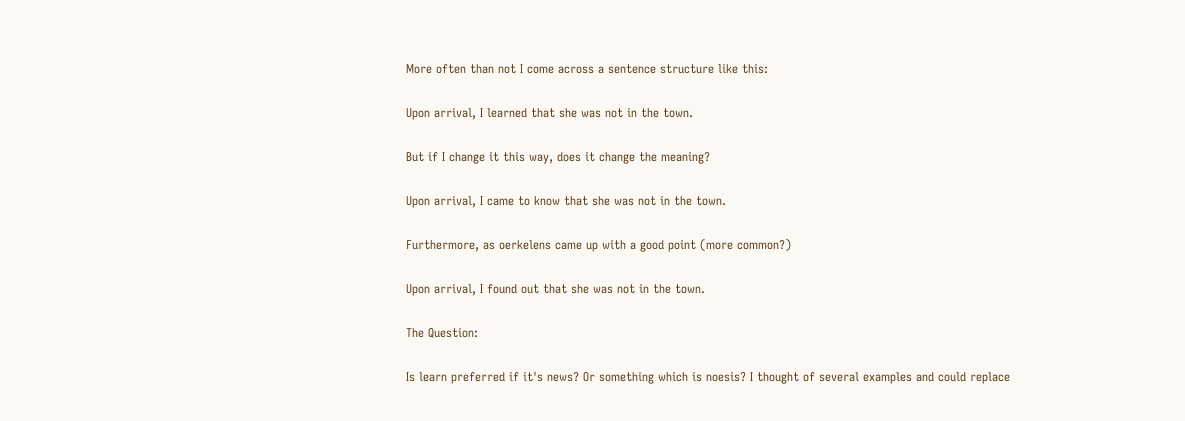More often than not I come across a sentence structure like this:

Upon arrival, I learned that she was not in the town.

But if I change it this way, does it change the meaning?

Upon arrival, I came to know that she was not in the town.

Furthermore, as oerkelens came up with a good point (more common?)

Upon arrival, I found out that she was not in the town.

The Question:

Is learn preferred if it's news? Or something which is noesis? I thought of several examples and could replace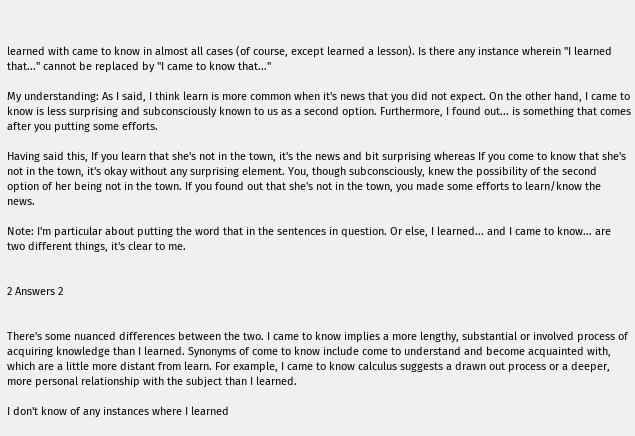learned with came to know in almost all cases (of course, except learned a lesson). Is there any instance wherein "I learned that..." cannot be replaced by "I came to know that..."

My understanding: As I said, I think learn is more common when it's news that you did not expect. On the other hand, I came to know is less surprising and subconsciously known to us as a second option. Furthermore, I found out... is something that comes after you putting some efforts.

Having said this, If you learn that she's not in the town, it's the news and bit surprising whereas If you come to know that she's not in the town, it's okay without any surprising element. You, though subconsciously, knew the possibility of the second option of her being not in the town. If you found out that she's not in the town, you made some efforts to learn/know the news.

Note: I'm particular about putting the word that in the sentences in question. Or else, I learned... and I came to know... are two different things, it's clear to me.


2 Answers 2


There's some nuanced differences between the two. I came to know implies a more lengthy, substantial or involved process of acquiring knowledge than I learned. Synonyms of come to know include come to understand and become acquainted with, which are a little more distant from learn. For example, I came to know calculus suggests a drawn out process or a deeper, more personal relationship with the subject than I learned.

I don't know of any instances where I learned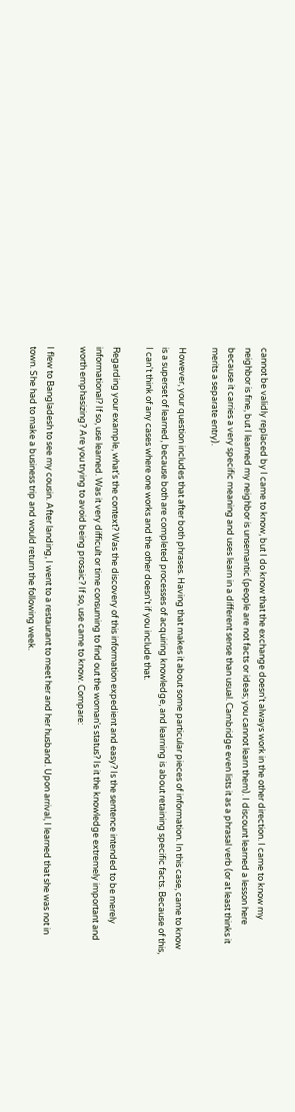cannot be validly replaced by I came to know, but I do know that the exchange doesn't always work in the other direction. I came to know my neighbor is fine, but I learned my neighbor is unsemantic (people are not facts or ideas; you cannot learn them). I discount learned a lesson here because it carries a very specific meaning and uses learn in a different sense than usual. Cambridge even lists it as a phrasal verb (or at least thinks it merits a separate entry).

However, your question includes that after both phrases. Having that makes it about some particular pieces of information. In this case, came to know is a superset of learned, because both are completed processes of acquiring knowledge, and learning is about retaining specific facts. Because of this, I can't think of any cases where one works and the other doesn't if you include that.

Regarding your example, what's the context? Was the discovery of this information expedient and easy? Is the sentence intended to be merely informational? If so, use learned. Was it very difficult or time consuming to find out the woman's status? Is it the knowledge extremely important and worth emphasizing? Are you trying to avoid being prosaic? If so, use came to know. Compare:

I flew to Bangladesh to see my cousin. After landing, I went to a restaurant to meet her and her husband. Upon arrival, I learned that she was not in town. She had to make a business trip and would return the following week.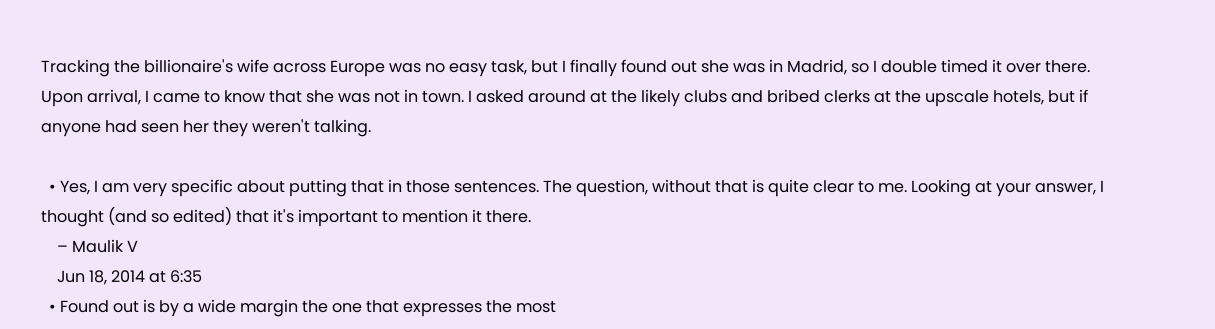Tracking the billionaire's wife across Europe was no easy task, but I finally found out she was in Madrid, so I double timed it over there. Upon arrival, I came to know that she was not in town. I asked around at the likely clubs and bribed clerks at the upscale hotels, but if anyone had seen her they weren't talking.

  • Yes, I am very specific about putting that in those sentences. The question, without that is quite clear to me. Looking at your answer, I thought (and so edited) that it's important to mention it there.
    – Maulik V
    Jun 18, 2014 at 6:35
  • Found out is by a wide margin the one that expresses the most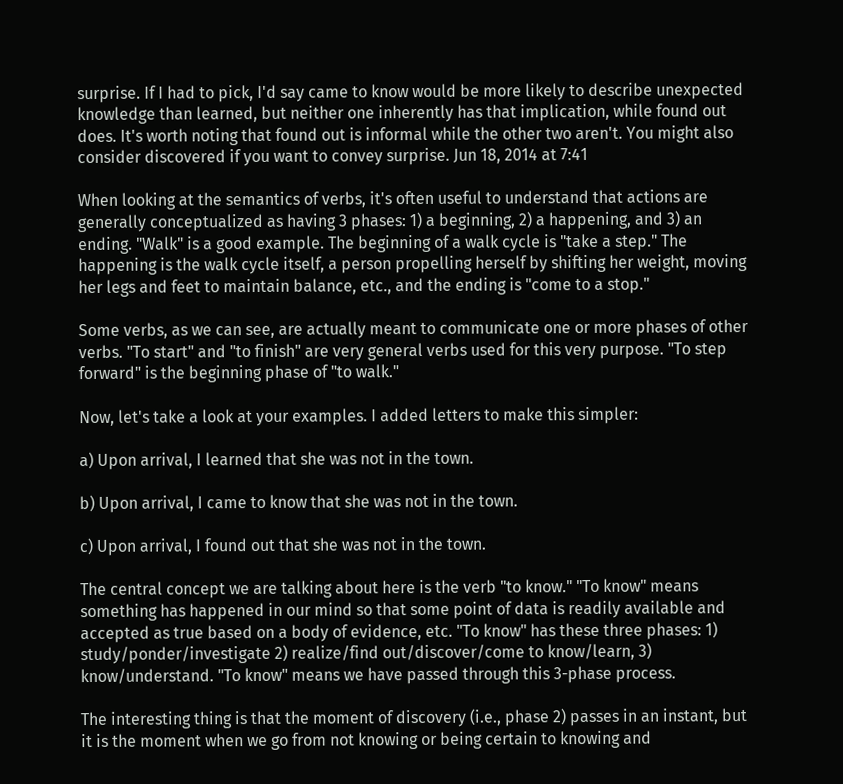surprise. If I had to pick, I'd say came to know would be more likely to describe unexpected knowledge than learned, but neither one inherently has that implication, while found out does. It's worth noting that found out is informal while the other two aren't. You might also consider discovered if you want to convey surprise. Jun 18, 2014 at 7:41

When looking at the semantics of verbs, it's often useful to understand that actions are generally conceptualized as having 3 phases: 1) a beginning, 2) a happening, and 3) an ending. "Walk" is a good example. The beginning of a walk cycle is "take a step." The happening is the walk cycle itself, a person propelling herself by shifting her weight, moving her legs and feet to maintain balance, etc., and the ending is "come to a stop."

Some verbs, as we can see, are actually meant to communicate one or more phases of other verbs. "To start" and "to finish" are very general verbs used for this very purpose. "To step forward" is the beginning phase of "to walk."

Now, let's take a look at your examples. I added letters to make this simpler:

a) Upon arrival, I learned that she was not in the town.

b) Upon arrival, I came to know that she was not in the town.

c) Upon arrival, I found out that she was not in the town.

The central concept we are talking about here is the verb "to know." "To know" means something has happened in our mind so that some point of data is readily available and accepted as true based on a body of evidence, etc. "To know" has these three phases: 1) study/ponder/investigate 2) realize/find out/discover/come to know/learn, 3) know/understand. "To know" means we have passed through this 3-phase process.

The interesting thing is that the moment of discovery (i.e., phase 2) passes in an instant, but it is the moment when we go from not knowing or being certain to knowing and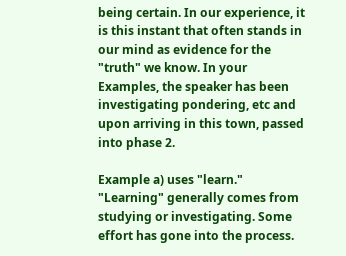being certain. In our experience, it is this instant that often stands in our mind as evidence for the "truth" we know. In your Examples, the speaker has been investigating pondering, etc and upon arriving in this town, passed into phase 2.

Example a) uses "learn." "Learning" generally comes from studying or investigating. Some effort has gone into the process.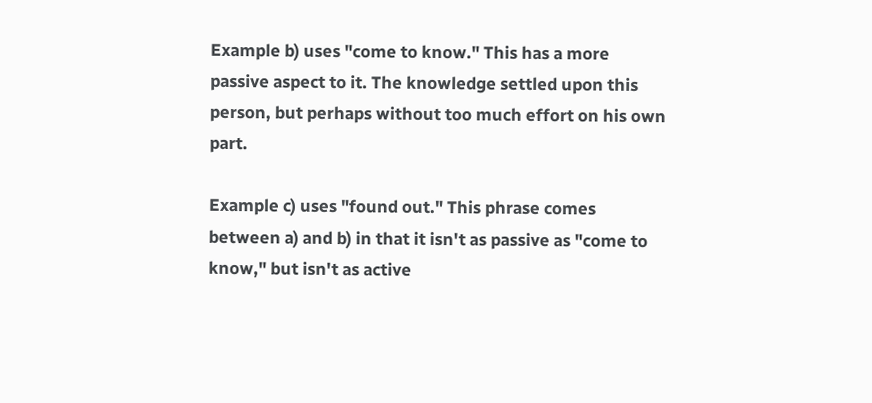Example b) uses "come to know." This has a more passive aspect to it. The knowledge settled upon this person, but perhaps without too much effort on his own part.

Example c) uses "found out." This phrase comes between a) and b) in that it isn't as passive as "come to know," but isn't as active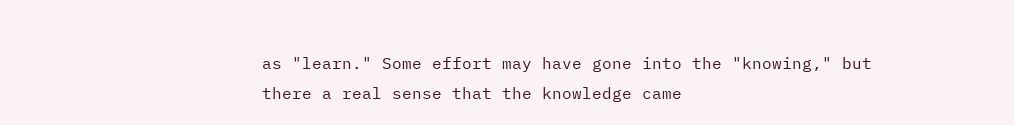as "learn." Some effort may have gone into the "knowing," but there a real sense that the knowledge came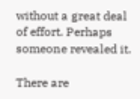without a great deal of effort. Perhaps someone revealed it.

There are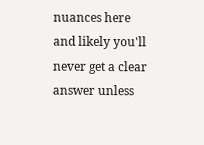nuances here and likely you'll never get a clear answer unless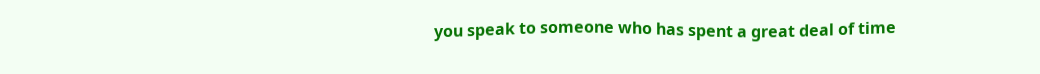you speak to someone who has spent a great deal of time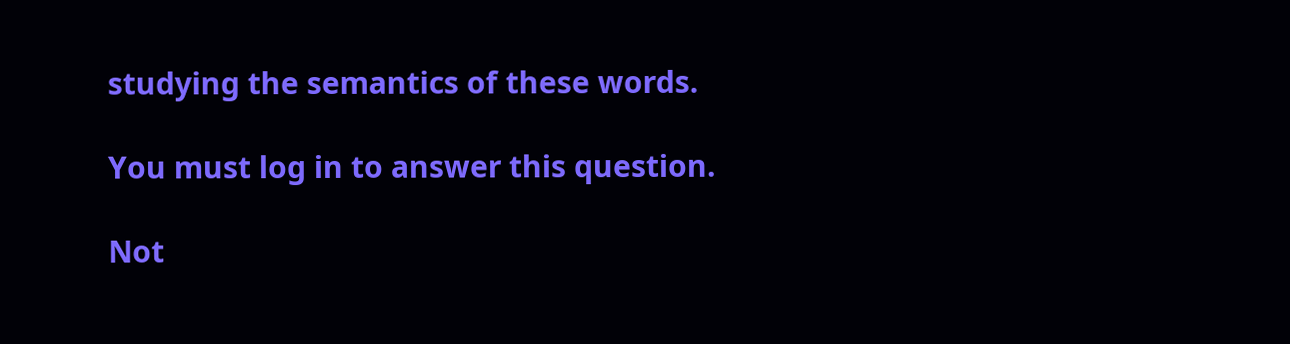studying the semantics of these words.

You must log in to answer this question.

Not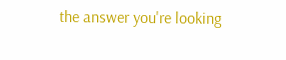the answer you're looking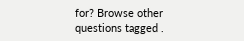for? Browse other questions tagged .